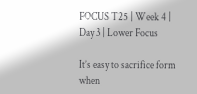FOCUS T25 | Week 4 | Day 3 | Lower Focus

It’s easy to sacrifice form when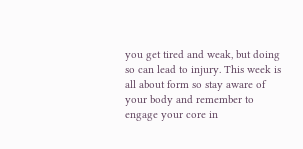you get tired and weak, but doing so can lead to injury. This week is all about form so stay aware of your body and remember to engage your core in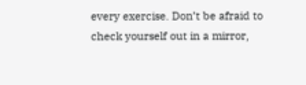every exercise. Don’t be afraid to check yourself out in a mirror,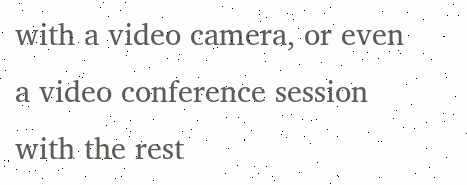with a video camera, or even a video conference session with the rest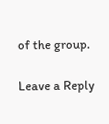of the group.

Leave a Reply